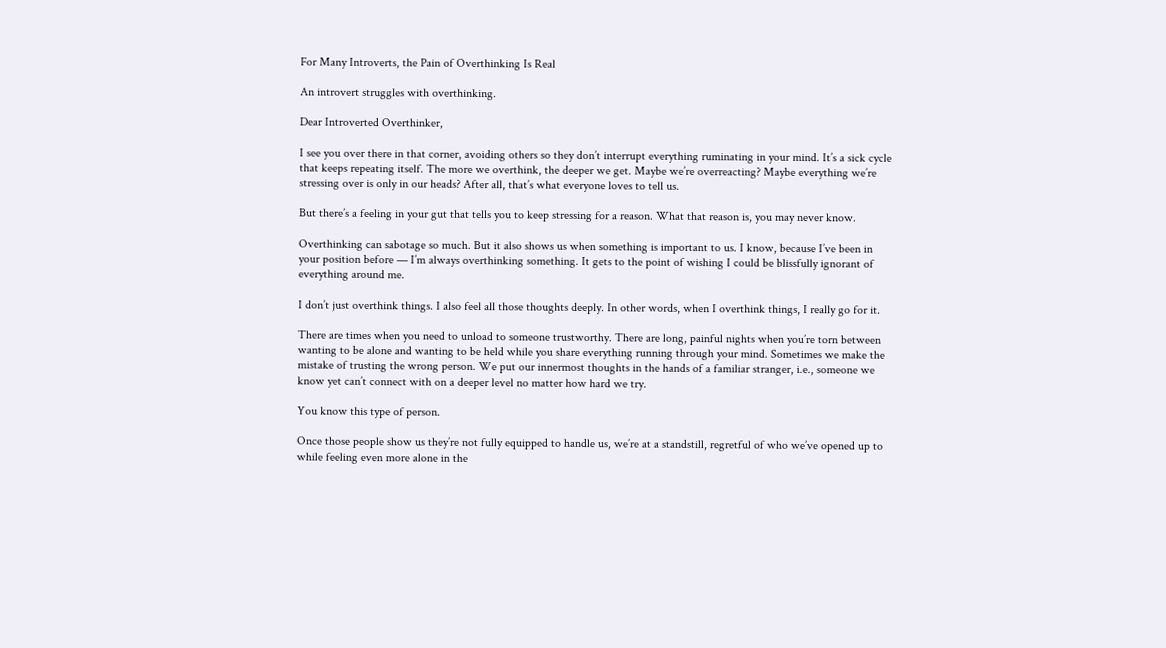For Many Introverts, the Pain of Overthinking Is Real

An introvert struggles with overthinking.

Dear Introverted Overthinker,

I see you over there in that corner, avoiding others so they don’t interrupt everything ruminating in your mind. It’s a sick cycle that keeps repeating itself. The more we overthink, the deeper we get. Maybe we’re overreacting? Maybe everything we’re stressing over is only in our heads? After all, that’s what everyone loves to tell us.

But there’s a feeling in your gut that tells you to keep stressing for a reason. What that reason is, you may never know.

Overthinking can sabotage so much. But it also shows us when something is important to us. I know, because I’ve been in your position before — I’m always overthinking something. It gets to the point of wishing I could be blissfully ignorant of everything around me.

I don’t just overthink things. I also feel all those thoughts deeply. In other words, when I overthink things, I really go for it.

There are times when you need to unload to someone trustworthy. There are long, painful nights when you’re torn between wanting to be alone and wanting to be held while you share everything running through your mind. Sometimes we make the mistake of trusting the wrong person. We put our innermost thoughts in the hands of a familiar stranger, i.e., someone we know yet can’t connect with on a deeper level no matter how hard we try.

You know this type of person.

Once those people show us they’re not fully equipped to handle us, we’re at a standstill, regretful of who we’ve opened up to while feeling even more alone in the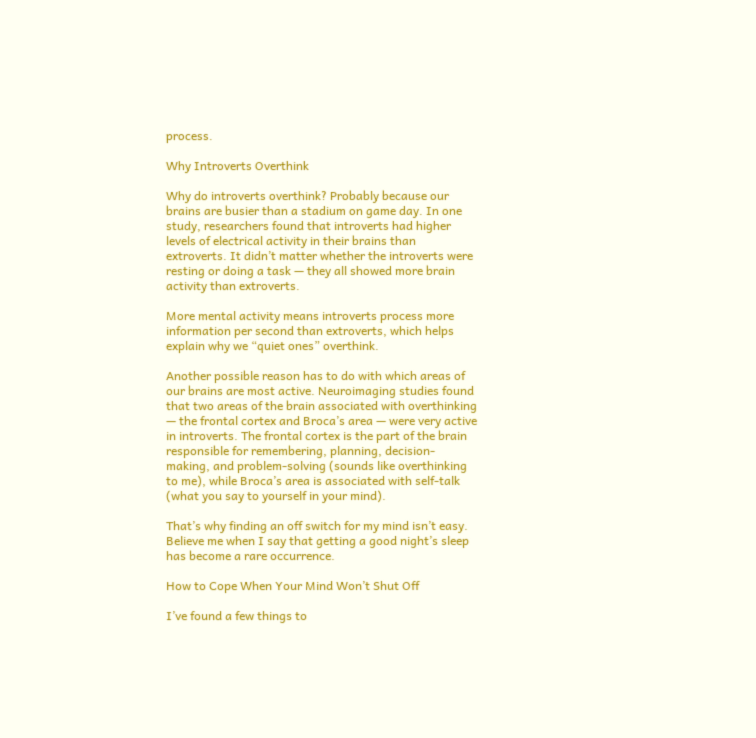process.

Why Introverts Overthink

Why do introverts overthink? Probably because our brains are busier than a stadium on game day. In one study, researchers found that introverts had higher levels of electrical activity in their brains than extroverts. It didn’t matter whether the introverts were resting or doing a task — they all showed more brain activity than extroverts.

More mental activity means introverts process more information per second than extroverts, which helps explain why we “quiet ones” overthink.

Another possible reason has to do with which areas of our brains are most active. Neuroimaging studies found that two areas of the brain associated with overthinking — the frontal cortex and Broca’s area — were very active in introverts. The frontal cortex is the part of the brain responsible for remembering, planning, decision-making, and problem-solving (sounds like overthinking to me), while Broca’s area is associated with self-talk (what you say to yourself in your mind).

That’s why finding an off switch for my mind isn’t easy. Believe me when I say that getting a good night’s sleep has become a rare occurrence.

How to Cope When Your Mind Won’t Shut Off

I’ve found a few things to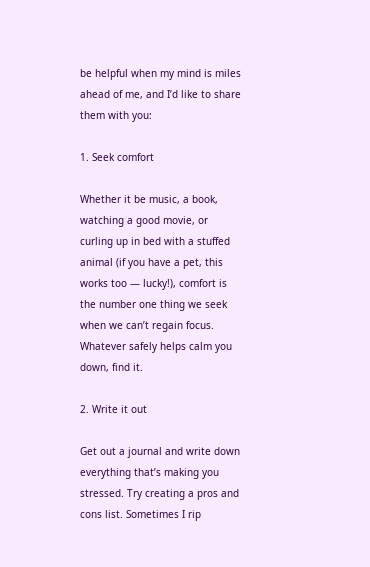be helpful when my mind is miles ahead of me, and I’d like to share them with you:

1. Seek comfort

Whether it be music, a book, watching a good movie, or curling up in bed with a stuffed animal (if you have a pet, this works too — lucky!), comfort is the number one thing we seek when we can’t regain focus. Whatever safely helps calm you down, find it.

2. Write it out

Get out a journal and write down everything that’s making you stressed. Try creating a pros and cons list. Sometimes I rip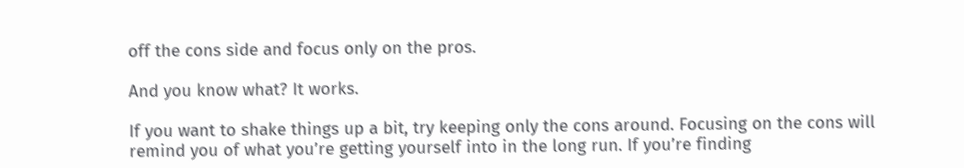off the cons side and focus only on the pros.

And you know what? It works.

If you want to shake things up a bit, try keeping only the cons around. Focusing on the cons will remind you of what you’re getting yourself into in the long run. If you’re finding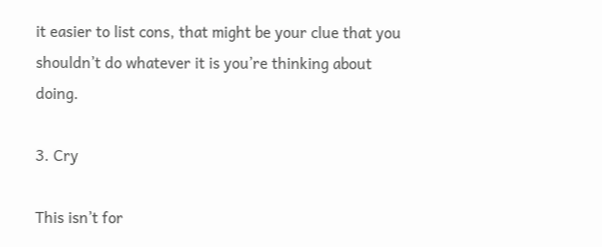it easier to list cons, that might be your clue that you shouldn’t do whatever it is you’re thinking about doing.

3. Cry

This isn’t for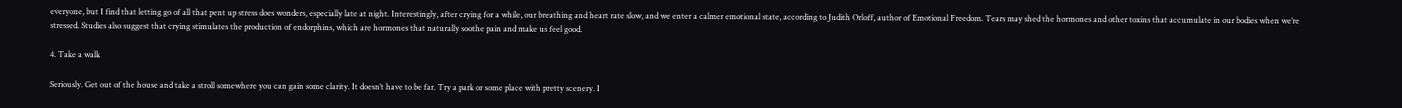everyone, but I find that letting go of all that pent up stress does wonders, especially late at night. Interestingly, after crying for a while, our breathing and heart rate slow, and we enter a calmer emotional state, according to Judith Orloff, author of Emotional Freedom. Tears may shed the hormones and other toxins that accumulate in our bodies when we’re stressed. Studies also suggest that crying stimulates the production of endorphins, which are hormones that naturally soothe pain and make us feel good.

4. Take a walk

Seriously. Get out of the house and take a stroll somewhere you can gain some clarity. It doesn’t have to be far. Try a park or some place with pretty scenery. I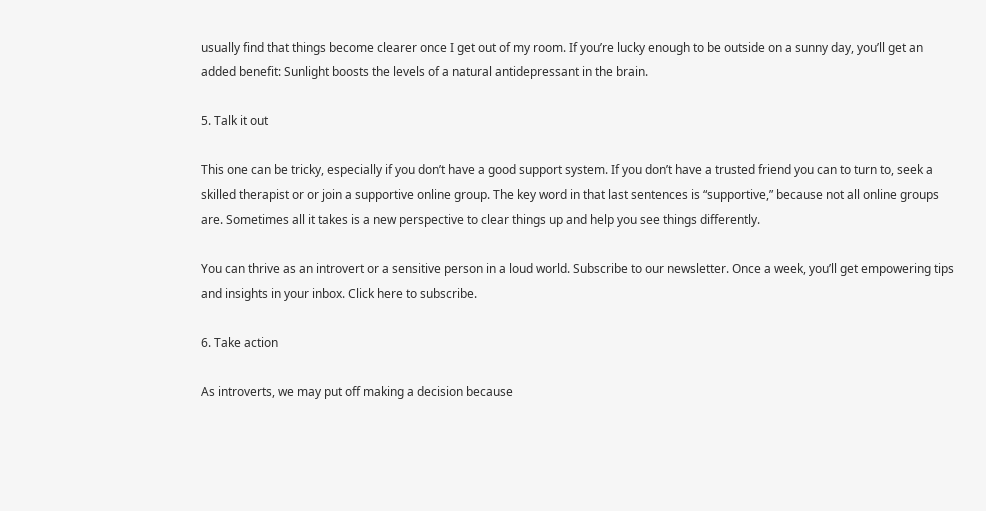usually find that things become clearer once I get out of my room. If you’re lucky enough to be outside on a sunny day, you’ll get an added benefit: Sunlight boosts the levels of a natural antidepressant in the brain.

5. Talk it out

This one can be tricky, especially if you don’t have a good support system. If you don’t have a trusted friend you can to turn to, seek a skilled therapist or or join a supportive online group. The key word in that last sentences is “supportive,” because not all online groups are. Sometimes all it takes is a new perspective to clear things up and help you see things differently.

You can thrive as an introvert or a sensitive person in a loud world. Subscribe to our newsletter. Once a week, you’ll get empowering tips and insights in your inbox. Click here to subscribe.

6. Take action

As introverts, we may put off making a decision because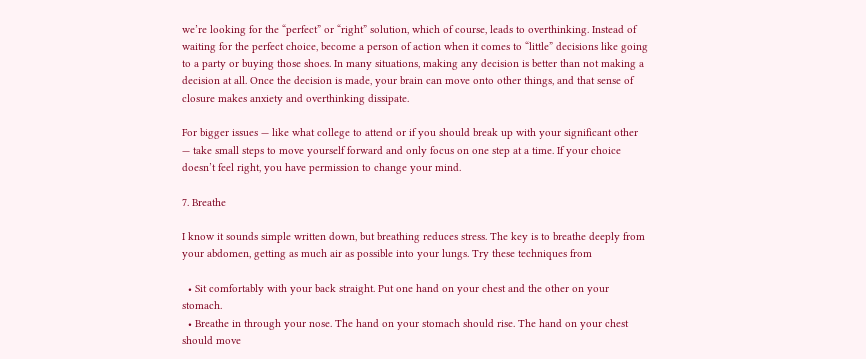we’re looking for the “perfect” or “right” solution, which of course, leads to overthinking. Instead of waiting for the perfect choice, become a person of action when it comes to “little” decisions like going to a party or buying those shoes. In many situations, making any decision is better than not making a decision at all. Once the decision is made, your brain can move onto other things, and that sense of closure makes anxiety and overthinking dissipate.

For bigger issues — like what college to attend or if you should break up with your significant other — take small steps to move yourself forward and only focus on one step at a time. If your choice doesn’t feel right, you have permission to change your mind.

7. Breathe

I know it sounds simple written down, but breathing reduces stress. The key is to breathe deeply from your abdomen, getting as much air as possible into your lungs. Try these techniques from

  • Sit comfortably with your back straight. Put one hand on your chest and the other on your stomach.
  • Breathe in through your nose. The hand on your stomach should rise. The hand on your chest should move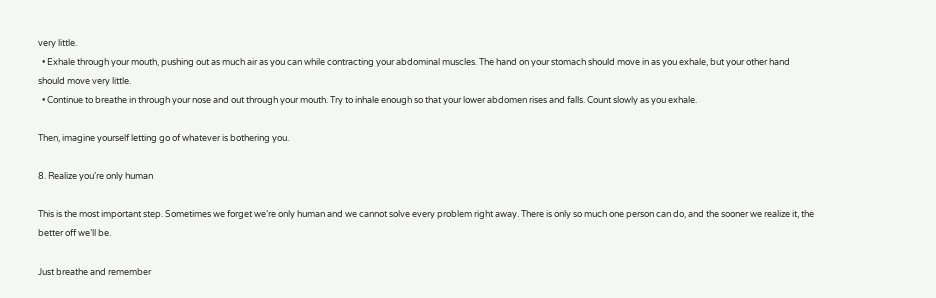very little.
  • Exhale through your mouth, pushing out as much air as you can while contracting your abdominal muscles. The hand on your stomach should move in as you exhale, but your other hand should move very little.
  • Continue to breathe in through your nose and out through your mouth. Try to inhale enough so that your lower abdomen rises and falls. Count slowly as you exhale.

Then, imagine yourself letting go of whatever is bothering you.

8. Realize you’re only human

This is the most important step. Sometimes we forget we’re only human and we cannot solve every problem right away. There is only so much one person can do, and the sooner we realize it, the better off we’ll be.

Just breathe and remember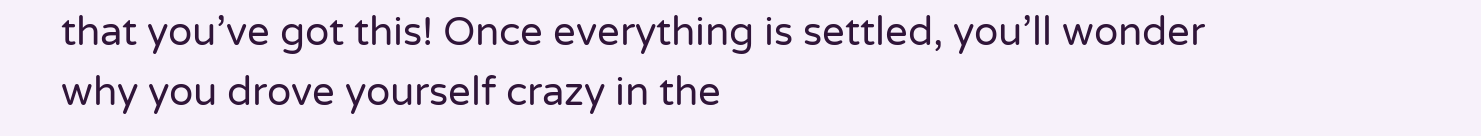that you’ve got this! Once everything is settled, you’ll wonder why you drove yourself crazy in the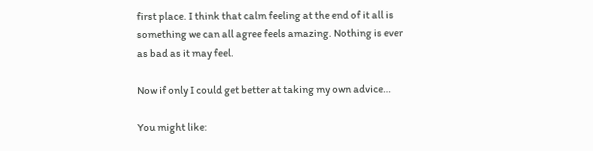first place. I think that calm feeling at the end of it all is something we can all agree feels amazing. Nothing is ever as bad as it may feel.

Now if only I could get better at taking my own advice…

You might like: